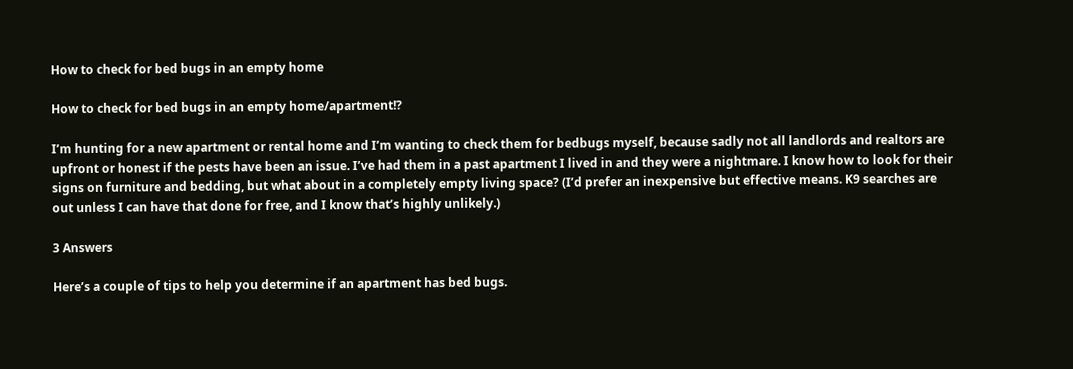How to check for bed bugs in an empty home

How to check for bed bugs in an empty home/apartment!?

I’m hunting for a new apartment or rental home and I’m wanting to check them for bedbugs myself, because sadly not all landlords and realtors are upfront or honest if the pests have been an issue. I’ve had them in a past apartment I lived in and they were a nightmare. I know how to look for their signs on furniture and bedding, but what about in a completely empty living space? (I’d prefer an inexpensive but effective means. K9 searches are out unless I can have that done for free, and I know that’s highly unlikely.)

3 Answers

Here’s a couple of tips to help you determine if an apartment has bed bugs.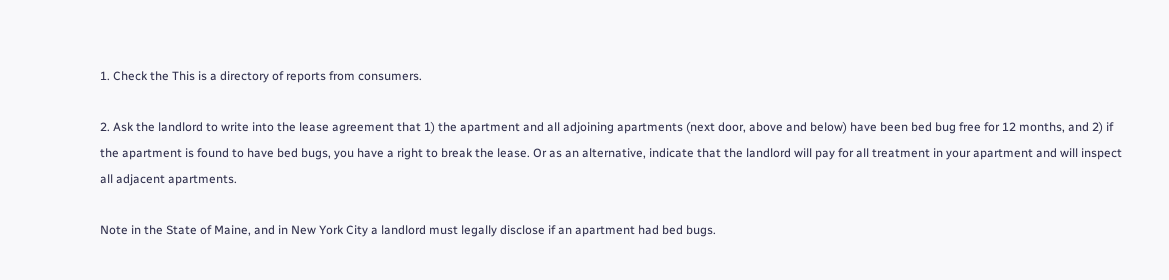1. Check the This is a directory of reports from consumers.

2. Ask the landlord to write into the lease agreement that 1) the apartment and all adjoining apartments (next door, above and below) have been bed bug free for 12 months, and 2) if the apartment is found to have bed bugs, you have a right to break the lease. Or as an alternative, indicate that the landlord will pay for all treatment in your apartment and will inspect all adjacent apartments.

Note in the State of Maine, and in New York City a landlord must legally disclose if an apartment had bed bugs.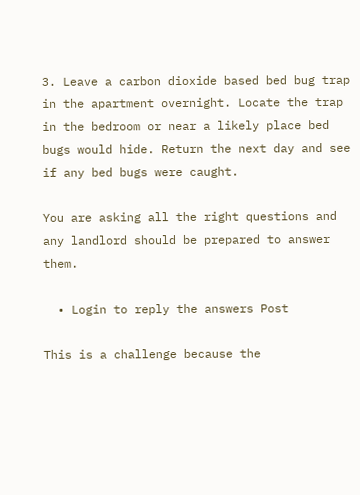3. Leave a carbon dioxide based bed bug trap in the apartment overnight. Locate the trap in the bedroom or near a likely place bed bugs would hide. Return the next day and see if any bed bugs were caught.

You are asking all the right questions and any landlord should be prepared to answer them.

  • Login to reply the answers Post

This is a challenge because the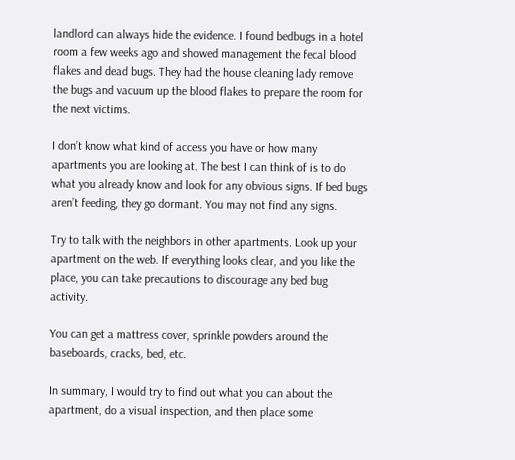landlord can always hide the evidence. I found bedbugs in a hotel room a few weeks ago and showed management the fecal blood flakes and dead bugs. They had the house cleaning lady remove the bugs and vacuum up the blood flakes to prepare the room for the next victims.

I don’t know what kind of access you have or how many apartments you are looking at. The best I can think of is to do what you already know and look for any obvious signs. If bed bugs aren’t feeding, they go dormant. You may not find any signs.

Try to talk with the neighbors in other apartments. Look up your apartment on the web. If everything looks clear, and you like the place, you can take precautions to discourage any bed bug activity.

You can get a mattress cover, sprinkle powders around the baseboards, cracks, bed, etc.

In summary, I would try to find out what you can about the apartment, do a visual inspection, and then place some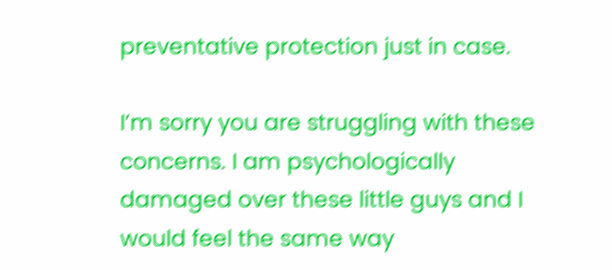preventative protection just in case.

I’m sorry you are struggling with these concerns. I am psychologically damaged over these little guys and I would feel the same way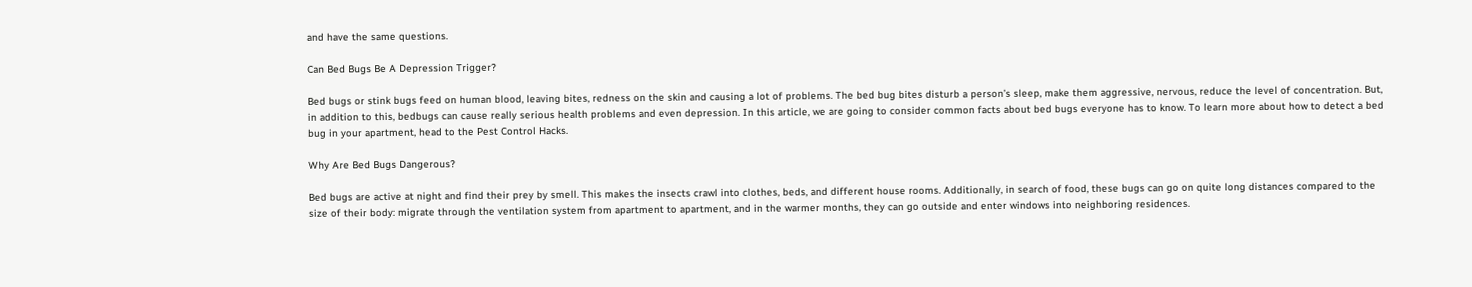and have the same questions.

Can Bed Bugs Be A Depression Trigger?

Bed bugs or stink bugs feed on human blood, leaving bites, redness on the skin and causing a lot of problems. The bed bug bites disturb a person’s sleep, make them aggressive, nervous, reduce the level of concentration. But, in addition to this, bedbugs can cause really serious health problems and even depression. In this article, we are going to consider common facts about bed bugs everyone has to know. To learn more about how to detect a bed bug in your apartment, head to the Pest Control Hacks.

Why Are Bed Bugs Dangerous?

Bed bugs are active at night and find their prey by smell. This makes the insects crawl into clothes, beds, and different house rooms. Additionally, in search of food, these bugs can go on quite long distances compared to the size of their body: migrate through the ventilation system from apartment to apartment, and in the warmer months, they can go outside and enter windows into neighboring residences.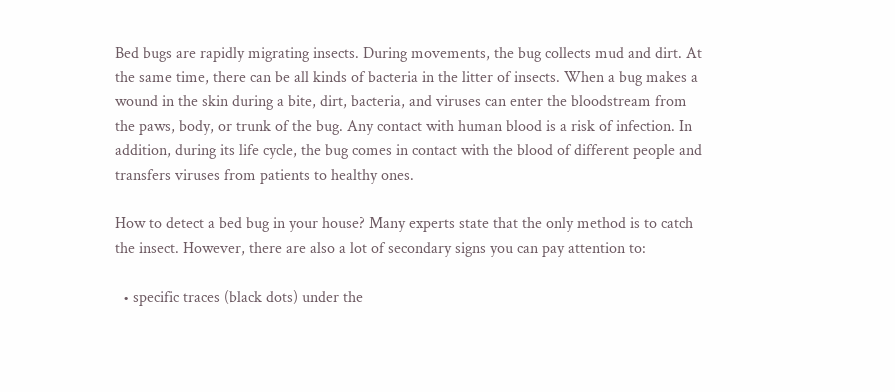Bed bugs are rapidly migrating insects. During movements, the bug collects mud and dirt. At the same time, there can be all kinds of bacteria in the litter of insects. When a bug makes a wound in the skin during a bite, dirt, bacteria, and viruses can enter the bloodstream from the paws, body, or trunk of the bug. Any contact with human blood is a risk of infection. In addition, during its life cycle, the bug comes in contact with the blood of different people and transfers viruses from patients to healthy ones.

How to detect a bed bug in your house? Many experts state that the only method is to catch the insect. However, there are also a lot of secondary signs you can pay attention to:

  • specific traces (black dots) under the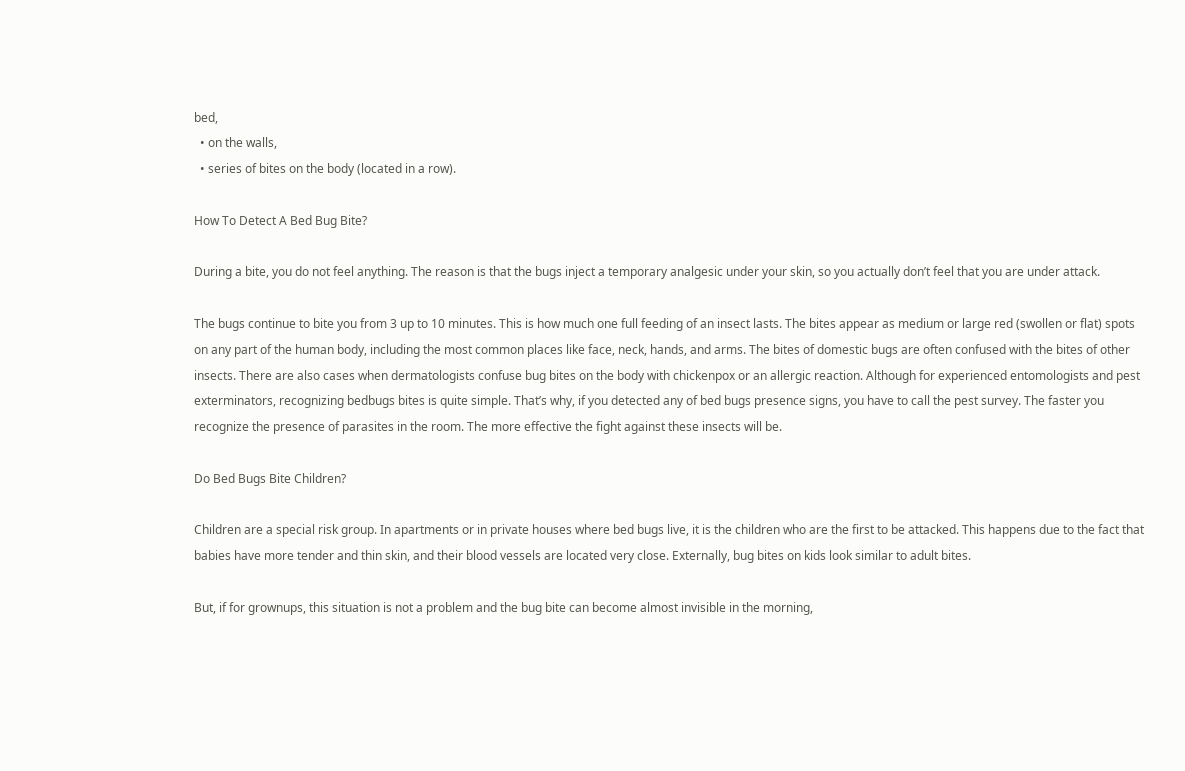bed,
  • on the walls,
  • series of bites on the body (located in a row).

How To Detect A Bed Bug Bite?

During a bite, you do not feel anything. The reason is that the bugs inject a temporary analgesic under your skin, so you actually don’t feel that you are under attack.

The bugs continue to bite you from 3 up to 10 minutes. This is how much one full feeding of an insect lasts. The bites appear as medium or large red (swollen or flat) spots on any part of the human body, including the most common places like face, neck, hands, and arms. The bites of domestic bugs are often confused with the bites of other insects. There are also cases when dermatologists confuse bug bites on the body with chickenpox or an allergic reaction. Although for experienced entomologists and pest exterminators, recognizing bedbugs bites is quite simple. That’s why, if you detected any of bed bugs presence signs, you have to call the pest survey. The faster you recognize the presence of parasites in the room. The more effective the fight against these insects will be.

Do Bed Bugs Bite Children?

Children are a special risk group. In apartments or in private houses where bed bugs live, it is the children who are the first to be attacked. This happens due to the fact that babies have more tender and thin skin, and their blood vessels are located very close. Externally, bug bites on kids look similar to adult bites.

But, if for grownups, this situation is not a problem and the bug bite can become almost invisible in the morning,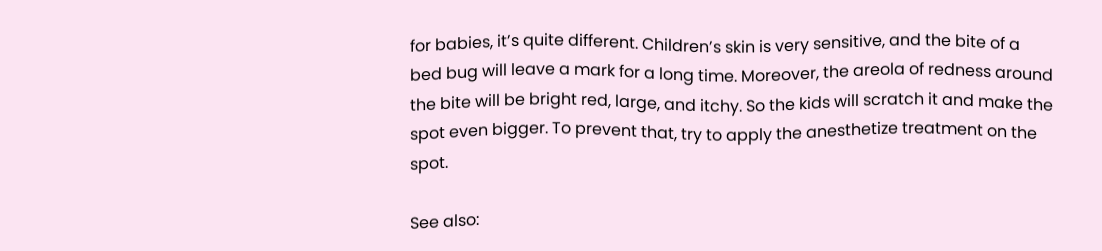for babies, it’s quite different. Children’s skin is very sensitive, and the bite of a bed bug will leave a mark for a long time. Moreover, the areola of redness around the bite will be bright red, large, and itchy. So the kids will scratch it and make the spot even bigger. To prevent that, try to apply the anesthetize treatment on the spot.

See also: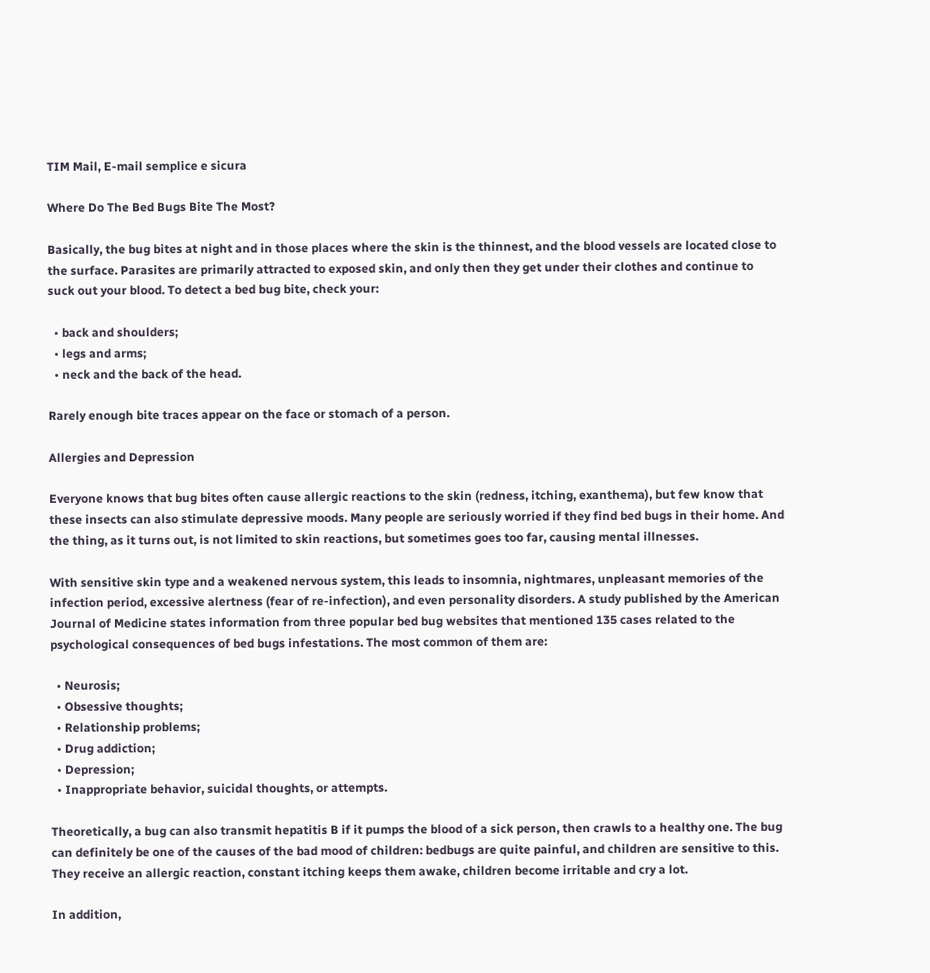TIM Mail, E-mail semplice e sicura

Where Do The Bed Bugs Bite The Most?

Basically, the bug bites at night and in those places where the skin is the thinnest, and the blood vessels are located close to the surface. Parasites are primarily attracted to exposed skin, and only then they get under their clothes and continue to suck out your blood. To detect a bed bug bite, check your:

  • back and shoulders;
  • legs and arms;
  • neck and the back of the head.

Rarely enough bite traces appear on the face or stomach of a person.

Allergies and Depression

Everyone knows that bug bites often cause allergic reactions to the skin (redness, itching, exanthema), but few know that these insects can also stimulate depressive moods. Many people are seriously worried if they find bed bugs in their home. And the thing, as it turns out, is not limited to skin reactions, but sometimes goes too far, causing mental illnesses.

With sensitive skin type and a weakened nervous system, this leads to insomnia, nightmares, unpleasant memories of the infection period, excessive alertness (fear of re-infection), and even personality disorders. A study published by the American Journal of Medicine states information from three popular bed bug websites that mentioned 135 cases related to the psychological consequences of bed bugs infestations. The most common of them are:

  • Neurosis;
  • Obsessive thoughts;
  • Relationship problems;
  • Drug addiction;
  • Depression;
  • Inappropriate behavior, suicidal thoughts, or attempts.

Theoretically, a bug can also transmit hepatitis B if it pumps the blood of a sick person, then crawls to a healthy one. The bug can definitely be one of the causes of the bad mood of children: bedbugs are quite painful, and children are sensitive to this. They receive an allergic reaction, constant itching keeps them awake, children become irritable and cry a lot.

In addition,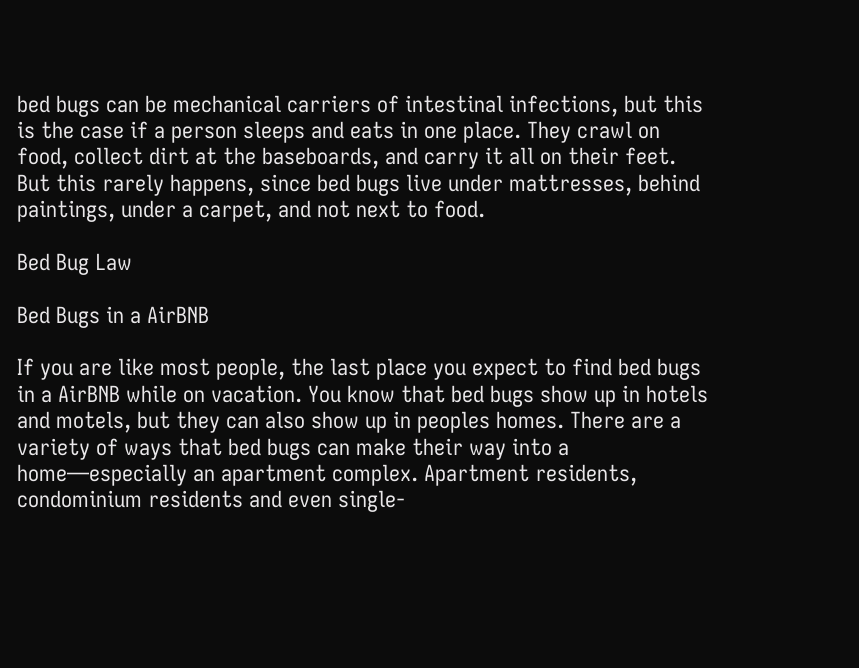bed bugs can be mechanical carriers of intestinal infections, but this is the case if a person sleeps and eats in one place. They crawl on food, collect dirt at the baseboards, and carry it all on their feet. But this rarely happens, since bed bugs live under mattresses, behind paintings, under a carpet, and not next to food.

Bed Bug Law

Bed Bugs in a AirBNB

If you are like most people, the last place you expect to find bed bugs in a AirBNB while on vacation. You know that bed bugs show up in hotels and motels, but they can also show up in peoples homes. There are a variety of ways that bed bugs can make their way into a home—especially an apartment complex. Apartment residents, condominium residents and even single-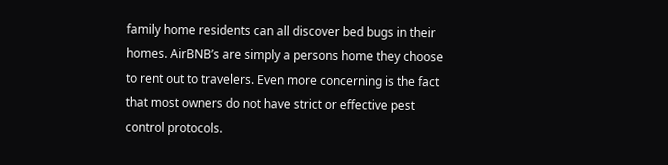family home residents can all discover bed bugs in their homes. AirBNB’s are simply a persons home they choose to rent out to travelers. Even more concerning is the fact that most owners do not have strict or effective pest control protocols.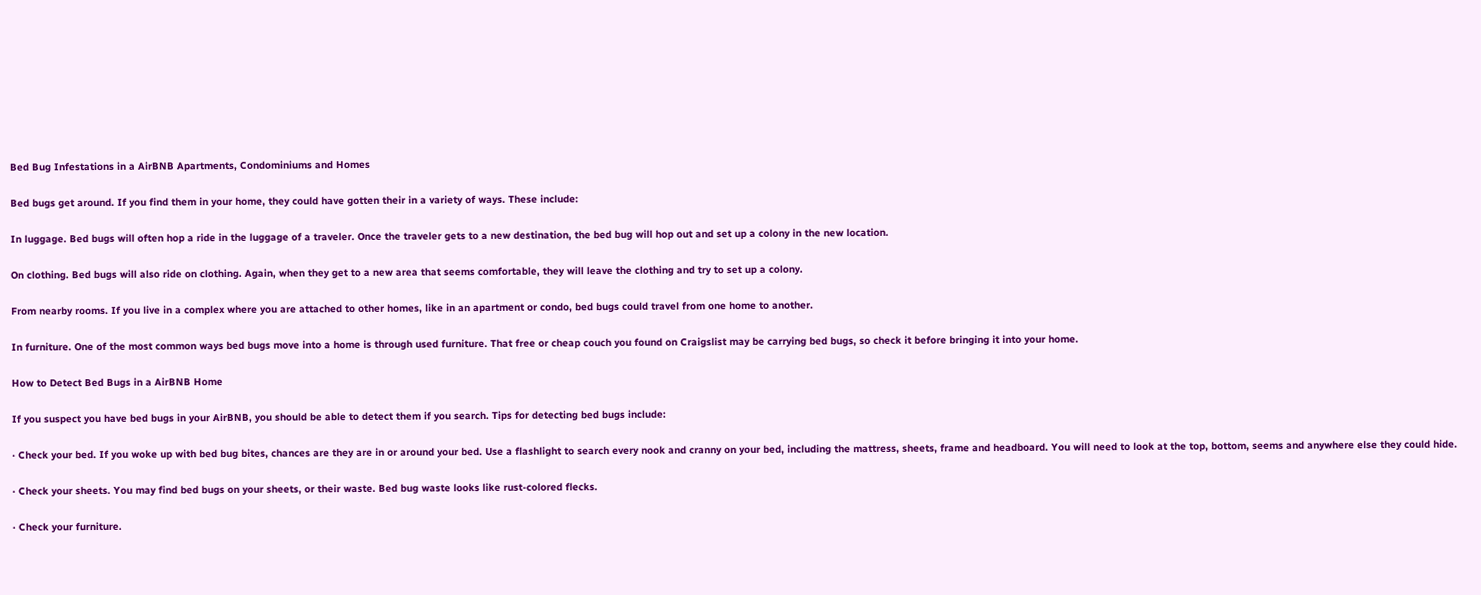Bed Bug Infestations in a AirBNB Apartments, Condominiums and Homes

Bed bugs get around. If you find them in your home, they could have gotten their in a variety of ways. These include:

In luggage. Bed bugs will often hop a ride in the luggage of a traveler. Once the traveler gets to a new destination, the bed bug will hop out and set up a colony in the new location.

On clothing. Bed bugs will also ride on clothing. Again, when they get to a new area that seems comfortable, they will leave the clothing and try to set up a colony.

From nearby rooms. If you live in a complex where you are attached to other homes, like in an apartment or condo, bed bugs could travel from one home to another.

In furniture. One of the most common ways bed bugs move into a home is through used furniture. That free or cheap couch you found on Craigslist may be carrying bed bugs, so check it before bringing it into your home.

How to Detect Bed Bugs in a AirBNB Home

If you suspect you have bed bugs in your AirBNB, you should be able to detect them if you search. Tips for detecting bed bugs include:

· Check your bed. If you woke up with bed bug bites, chances are they are in or around your bed. Use a flashlight to search every nook and cranny on your bed, including the mattress, sheets, frame and headboard. You will need to look at the top, bottom, seems and anywhere else they could hide.

· Check your sheets. You may find bed bugs on your sheets, or their waste. Bed bug waste looks like rust-colored flecks.

· Check your furniture.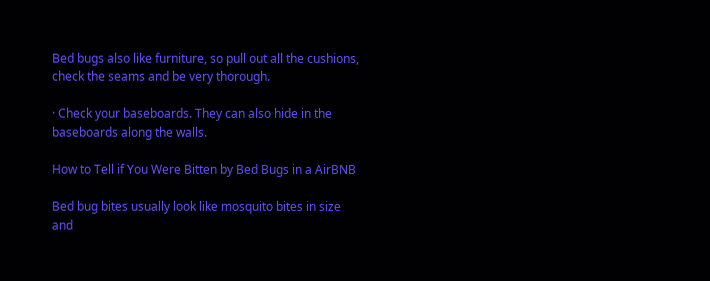Bed bugs also like furniture, so pull out all the cushions, check the seams and be very thorough.

· Check your baseboards. They can also hide in the baseboards along the walls.

How to Tell if You Were Bitten by Bed Bugs in a AirBNB

Bed bug bites usually look like mosquito bites in size and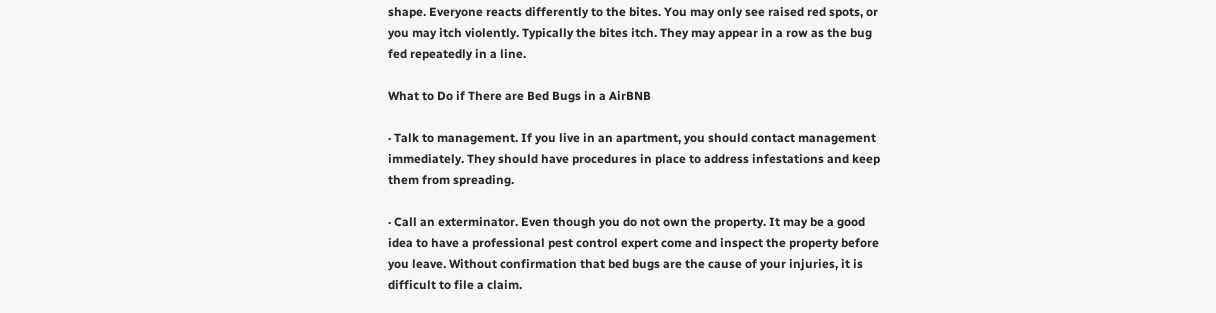shape. Everyone reacts differently to the bites. You may only see raised red spots, or you may itch violently. Typically the bites itch. They may appear in a row as the bug fed repeatedly in a line.

What to Do if There are Bed Bugs in a AirBNB

· Talk to management. If you live in an apartment, you should contact management immediately. They should have procedures in place to address infestations and keep them from spreading.

· Call an exterminator. Even though you do not own the property. It may be a good idea to have a professional pest control expert come and inspect the property before you leave. Without confirmation that bed bugs are the cause of your injuries, it is difficult to file a claim.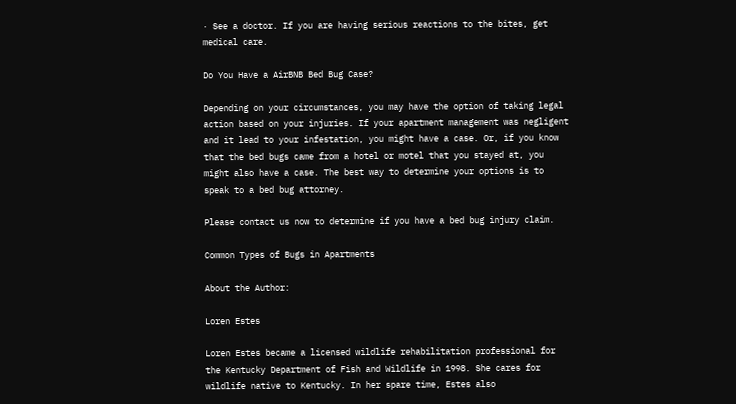· See a doctor. If you are having serious reactions to the bites, get medical care.

Do You Have a AirBNB Bed Bug Case?

Depending on your circumstances, you may have the option of taking legal action based on your injuries. If your apartment management was negligent and it lead to your infestation, you might have a case. Or, if you know that the bed bugs came from a hotel or motel that you stayed at, you might also have a case. The best way to determine your options is to speak to a bed bug attorney.

Please contact us now to determine if you have a bed bug injury claim.

Common Types of Bugs in Apartments

About the Author:

Loren Estes

Loren Estes became a licensed wildlife rehabilitation professional for the Kentucky Department of Fish and Wildlife in 1998. She cares for wildlife native to Kentucky. In her spare time, Estes also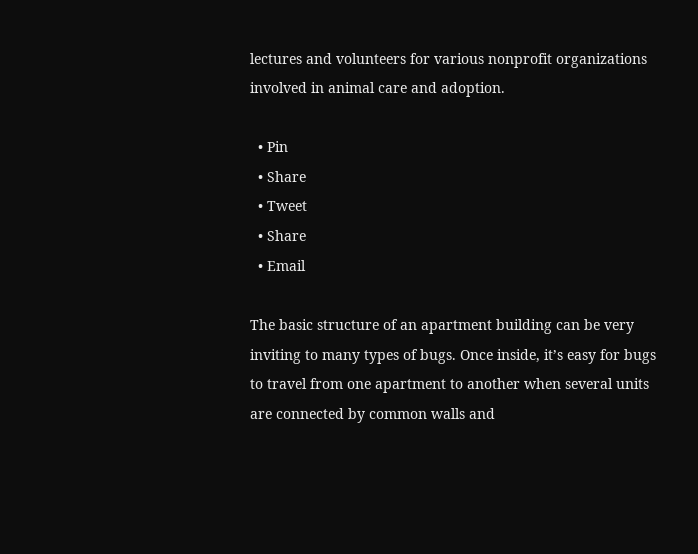lectures and volunteers for various nonprofit organizations involved in animal care and adoption.

  • Pin
  • Share
  • Tweet
  • Share
  • Email

The basic structure of an apartment building can be very inviting to many types of bugs. Once inside, it’s easy for bugs to travel from one apartment to another when several units are connected by common walls and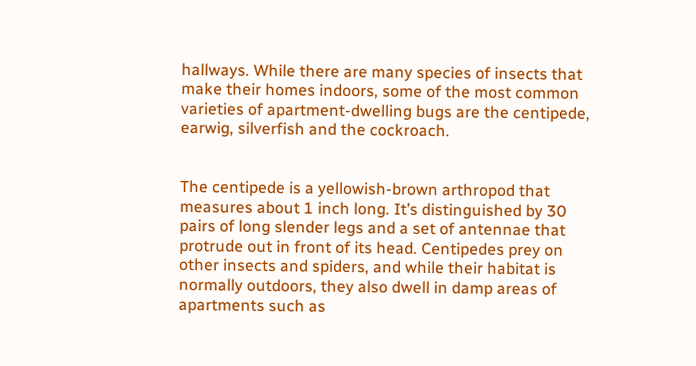hallways. While there are many species of insects that make their homes indoors, some of the most common varieties of apartment-dwelling bugs are the centipede, earwig, silverfish and the cockroach.


The centipede is a yellowish-brown arthropod that measures about 1 inch long. It’s distinguished by 30 pairs of long slender legs and a set of antennae that protrude out in front of its head. Centipedes prey on other insects and spiders, and while their habitat is normally outdoors, they also dwell in damp areas of apartments such as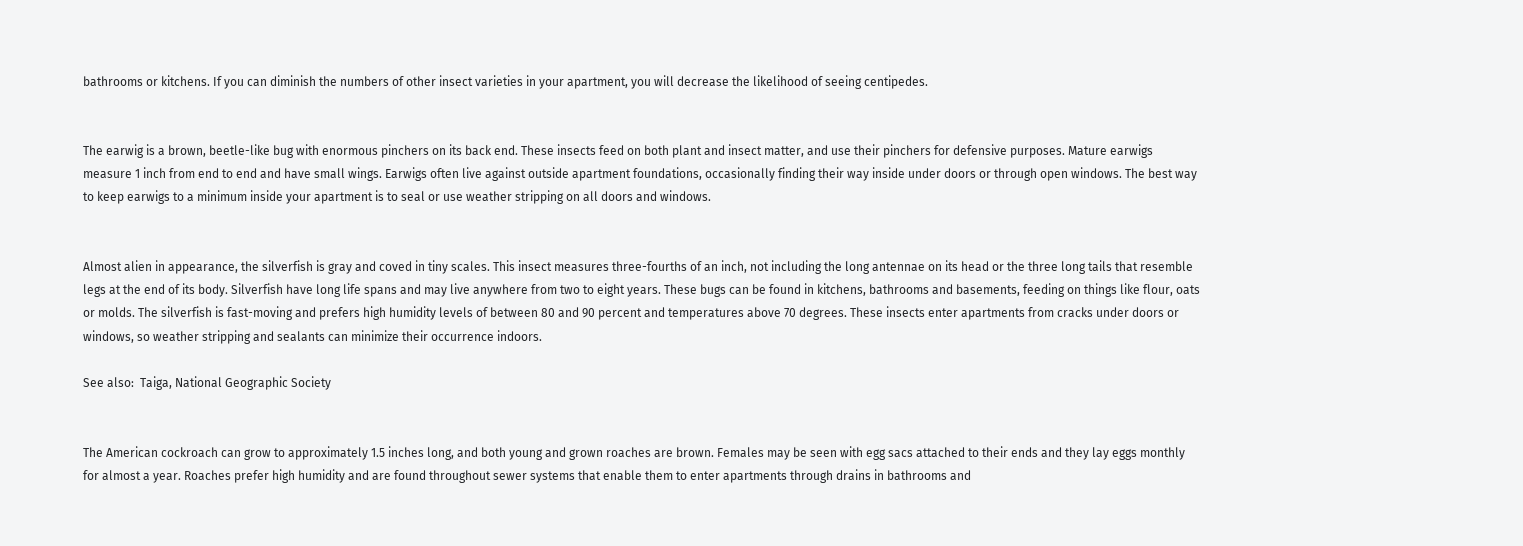bathrooms or kitchens. If you can diminish the numbers of other insect varieties in your apartment, you will decrease the likelihood of seeing centipedes.


The earwig is a brown, beetle-like bug with enormous pinchers on its back end. These insects feed on both plant and insect matter, and use their pinchers for defensive purposes. Mature earwigs measure 1 inch from end to end and have small wings. Earwigs often live against outside apartment foundations, occasionally finding their way inside under doors or through open windows. The best way to keep earwigs to a minimum inside your apartment is to seal or use weather stripping on all doors and windows.


Almost alien in appearance, the silverfish is gray and coved in tiny scales. This insect measures three-fourths of an inch, not including the long antennae on its head or the three long tails that resemble legs at the end of its body. Silverfish have long life spans and may live anywhere from two to eight years. These bugs can be found in kitchens, bathrooms and basements, feeding on things like flour, oats or molds. The silverfish is fast-moving and prefers high humidity levels of between 80 and 90 percent and temperatures above 70 degrees. These insects enter apartments from cracks under doors or windows, so weather stripping and sealants can minimize their occurrence indoors.

See also:  Taiga, National Geographic Society


The American cockroach can grow to approximately 1.5 inches long, and both young and grown roaches are brown. Females may be seen with egg sacs attached to their ends and they lay eggs monthly for almost a year. Roaches prefer high humidity and are found throughout sewer systems that enable them to enter apartments through drains in bathrooms and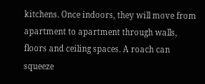kitchens. Once indoors, they will move from apartment to apartment through walls, floors and ceiling spaces. A roach can squeeze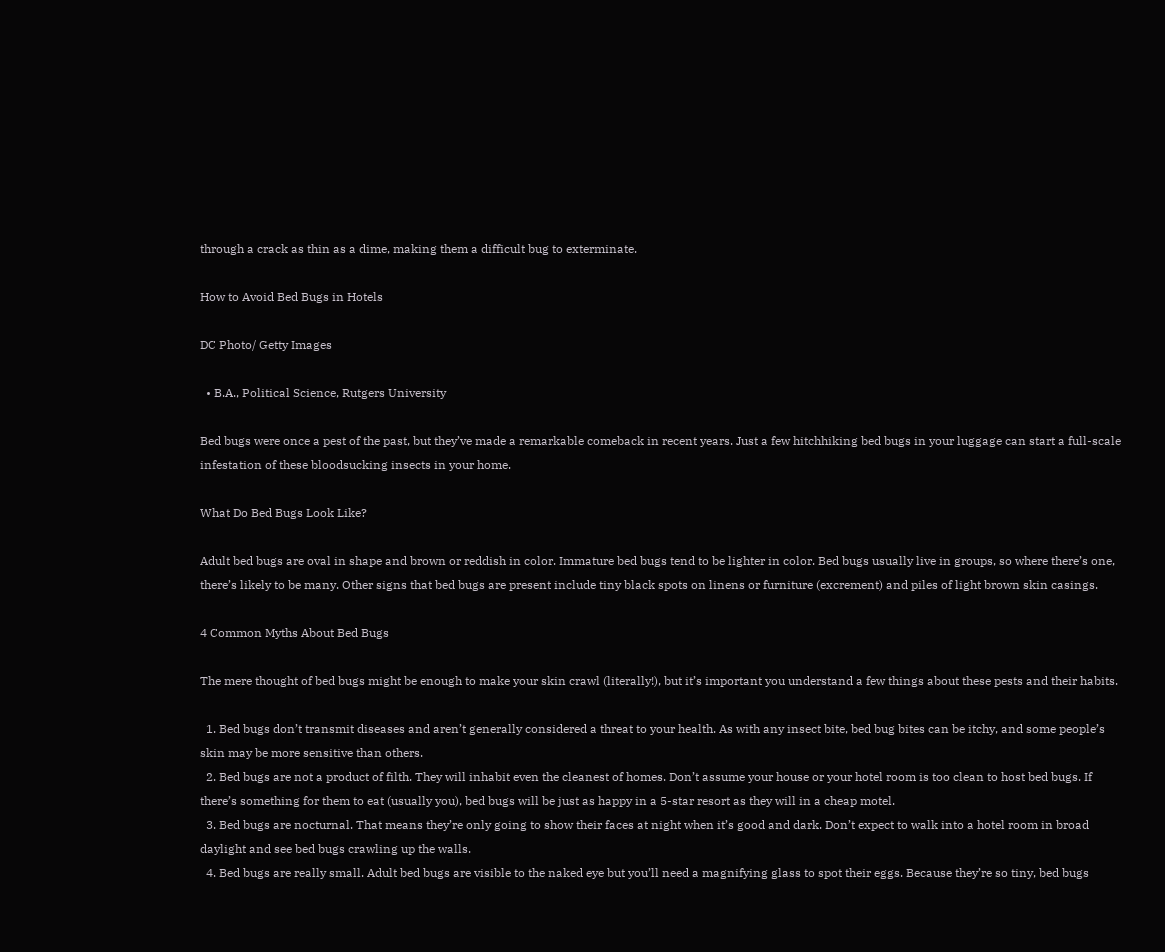through a crack as thin as a dime, making them a difficult bug to exterminate.

How to Avoid Bed Bugs in Hotels

DC Photo/ Getty Images

  • B.A., Political Science, Rutgers University

Bed bugs were once a pest of the past, but they’ve made a remarkable comeback in recent years. Just a few hitchhiking bed bugs in your luggage can start a full-scale infestation of these bloodsucking insects in your home.

What Do Bed Bugs Look Like?

Adult bed bugs are oval in shape and brown or reddish in color. Immature bed bugs tend to be lighter in color. Bed bugs usually live in groups, so where there’s one, there’s likely to be many. Other signs that bed bugs are present include tiny black spots on linens or furniture (excrement) and piles of light brown skin casings.

4 Common Myths About Bed Bugs

The mere thought of bed bugs might be enough to make your skin crawl (literally!), but it’s important you understand a few things about these pests and their habits.

  1. Bed bugs don’t transmit diseases and aren’t generally considered a threat to your health. As with any insect bite, bed bug bites can be itchy, and some people’s skin may be more sensitive than others.
  2. Bed bugs are not a product of filth. They will inhabit even the cleanest of homes. Don’t assume your house or your hotel room is too clean to host bed bugs. If there’s something for them to eat (usually you), bed bugs will be just as happy in a 5-star resort as they will in a cheap motel.
  3. Bed bugs are nocturnal. That means they’re only going to show their faces at night when it’s good and dark. Don’t expect to walk into a hotel room in broad daylight and see bed bugs crawling up the walls.
  4. Bed bugs are really small. Adult bed bugs are visible to the naked eye but you’ll need a magnifying glass to spot their eggs. Because they’re so tiny, bed bugs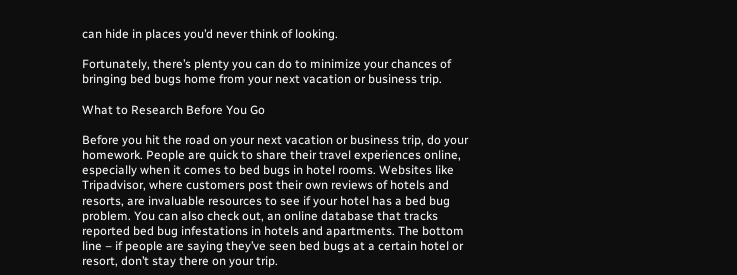can hide in places you’d never think of looking.

Fortunately, there’s plenty you can do to minimize your chances of bringing bed bugs home from your next vacation or business trip.

What to Research Before You Go

Before you hit the road on your next vacation or business trip, do your homework. People are quick to share their travel experiences online, especially when it comes to bed bugs in hotel rooms. Websites like Tripadvisor, where customers post their own reviews of hotels and resorts, are invaluable resources to see if your hotel has a bed bug problem. You can also check out, an online database that tracks reported bed bug infestations in hotels and apartments. The bottom line – if people are saying they’ve seen bed bugs at a certain hotel or resort, don’t stay there on your trip.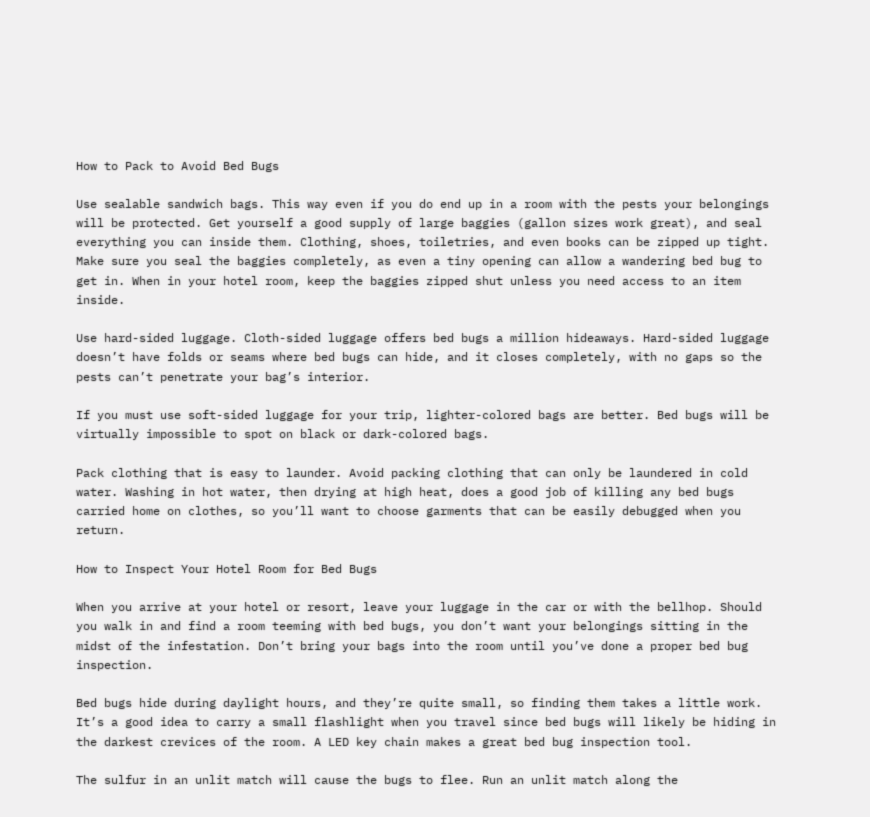How to Pack to Avoid Bed Bugs

Use sealable sandwich bags. This way even if you do end up in a room with the pests your belongings will be protected. Get yourself a good supply of large baggies (gallon sizes work great), and seal everything you can inside them. Clothing, shoes, toiletries, and even books can be zipped up tight. Make sure you seal the baggies completely, as even a tiny opening can allow a wandering bed bug to get in. When in your hotel room, keep the baggies zipped shut unless you need access to an item inside.

Use hard-sided luggage. Cloth-sided luggage offers bed bugs a million hideaways. Hard-sided luggage doesn’t have folds or seams where bed bugs can hide, and it closes completely, with no gaps so the pests can’t penetrate your bag’s interior.

If you must use soft-sided luggage for your trip, lighter-colored bags are better. Bed bugs will be virtually impossible to spot on black or dark-colored bags.

Pack clothing that is easy to launder. Avoid packing clothing that can only be laundered in cold water. Washing in hot water, then drying at high heat, does a good job of killing any bed bugs carried home on clothes, so you’ll want to choose garments that can be easily debugged when you return.

How to Inspect Your Hotel Room for Bed Bugs

When you arrive at your hotel or resort, leave your luggage in the car or with the bellhop. Should you walk in and find a room teeming with bed bugs, you don’t want your belongings sitting in the midst of the infestation. Don’t bring your bags into the room until you’ve done a proper bed bug inspection.

Bed bugs hide during daylight hours, and they’re quite small, so finding them takes a little work. It’s a good idea to carry a small flashlight when you travel since bed bugs will likely be hiding in the darkest crevices of the room. A LED key chain makes a great bed bug inspection tool.

The sulfur in an unlit match will cause the bugs to flee. Run an unlit match along the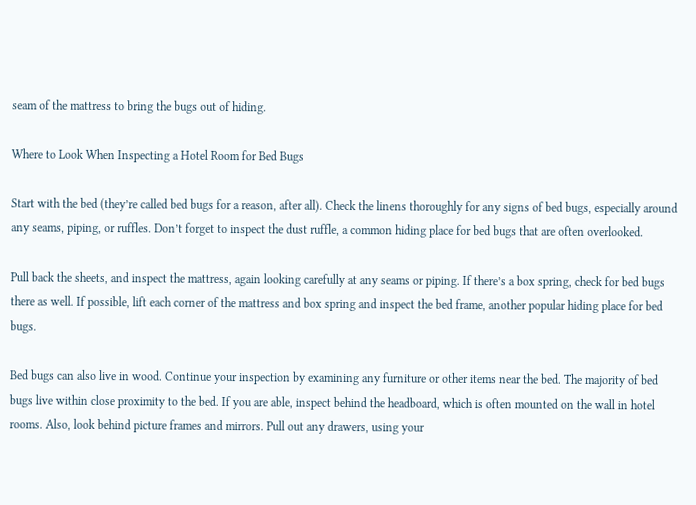seam of the mattress to bring the bugs out of hiding.

Where to Look When Inspecting a Hotel Room for Bed Bugs

Start with the bed (they’re called bed bugs for a reason, after all). Check the linens thoroughly for any signs of bed bugs, especially around any seams, piping, or ruffles. Don’t forget to inspect the dust ruffle, a common hiding place for bed bugs that are often overlooked.

Pull back the sheets, and inspect the mattress, again looking carefully at any seams or piping. If there’s a box spring, check for bed bugs there as well. If possible, lift each corner of the mattress and box spring and inspect the bed frame, another popular hiding place for bed bugs.

Bed bugs can also live in wood. Continue your inspection by examining any furniture or other items near the bed. The majority of bed bugs live within close proximity to the bed. If you are able, inspect behind the headboard, which is often mounted on the wall in hotel rooms. Also, look behind picture frames and mirrors. Pull out any drawers, using your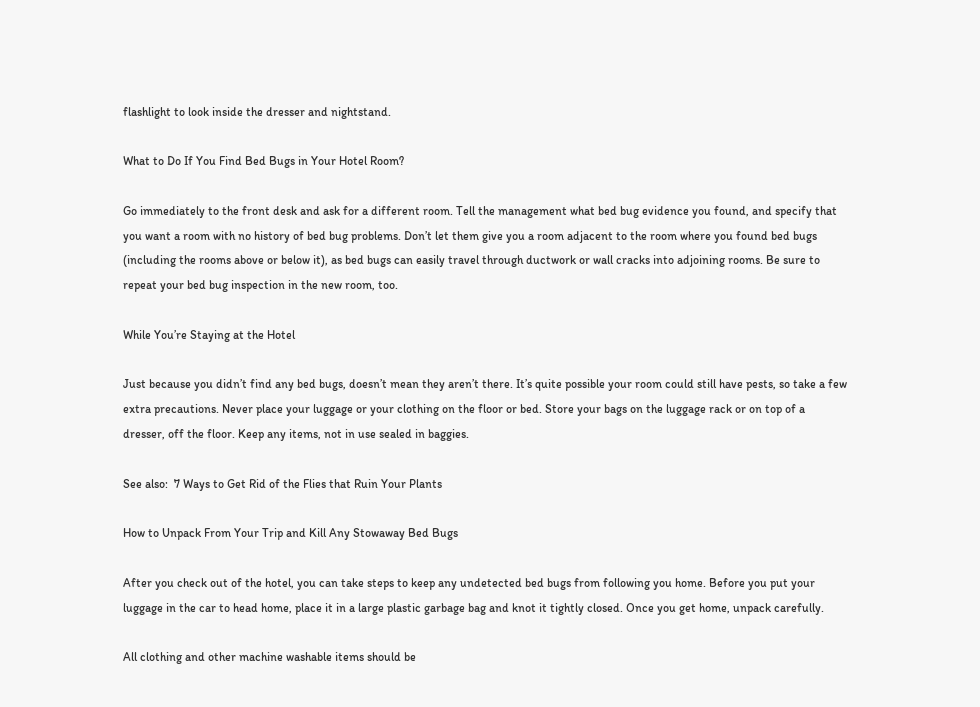flashlight to look inside the dresser and nightstand.

What to Do If You Find Bed Bugs in Your Hotel Room?

Go immediately to the front desk and ask for a different room. Tell the management what bed bug evidence you found, and specify that you want a room with no history of bed bug problems. Don’t let them give you a room adjacent to the room where you found bed bugs (including the rooms above or below it), as bed bugs can easily travel through ductwork or wall cracks into adjoining rooms. Be sure to repeat your bed bug inspection in the new room, too.

While You’re Staying at the Hotel

Just because you didn’t find any bed bugs, doesn’t mean they aren’t there. It’s quite possible your room could still have pests, so take a few extra precautions. Never place your luggage or your clothing on the floor or bed. Store your bags on the luggage rack or on top of a dresser, off the floor. Keep any items, not in use sealed in baggies.

See also:  7 Ways to Get Rid of the Flies that Ruin Your Plants

How to Unpack From Your Trip and Kill Any Stowaway Bed Bugs

After you check out of the hotel, you can take steps to keep any undetected bed bugs from following you home. Before you put your luggage in the car to head home, place it in a large plastic garbage bag and knot it tightly closed. Once you get home, unpack carefully.

All clothing and other machine washable items should be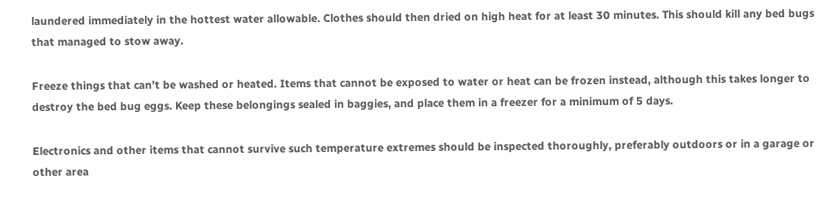laundered immediately in the hottest water allowable. Clothes should then dried on high heat for at least 30 minutes. This should kill any bed bugs that managed to stow away.

Freeze things that can’t be washed or heated. Items that cannot be exposed to water or heat can be frozen instead, although this takes longer to destroy the bed bug eggs. Keep these belongings sealed in baggies, and place them in a freezer for a minimum of 5 days.

Electronics and other items that cannot survive such temperature extremes should be inspected thoroughly, preferably outdoors or in a garage or other area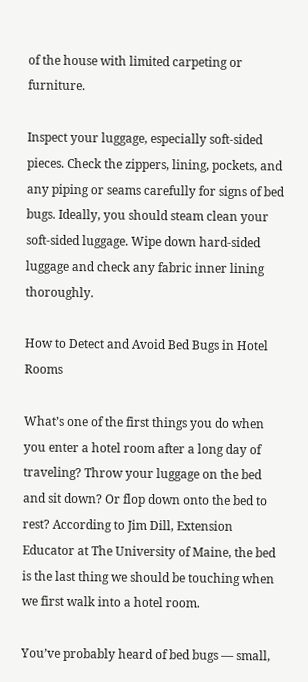of the house with limited carpeting or furniture.

Inspect your luggage, especially soft-sided pieces. Check the zippers, lining, pockets, and any piping or seams carefully for signs of bed bugs. Ideally, you should steam clean your soft-sided luggage. Wipe down hard-sided luggage and check any fabric inner lining thoroughly.

How to Detect and Avoid Bed Bugs in Hotel Rooms

What’s one of the first things you do when you enter a hotel room after a long day of traveling? Throw your luggage on the bed and sit down? Or flop down onto the bed to rest? According to Jim Dill, Extension Educator at The University of Maine, the bed is the last thing we should be touching when we first walk into a hotel room.

You’ve probably heard of bed bugs — small,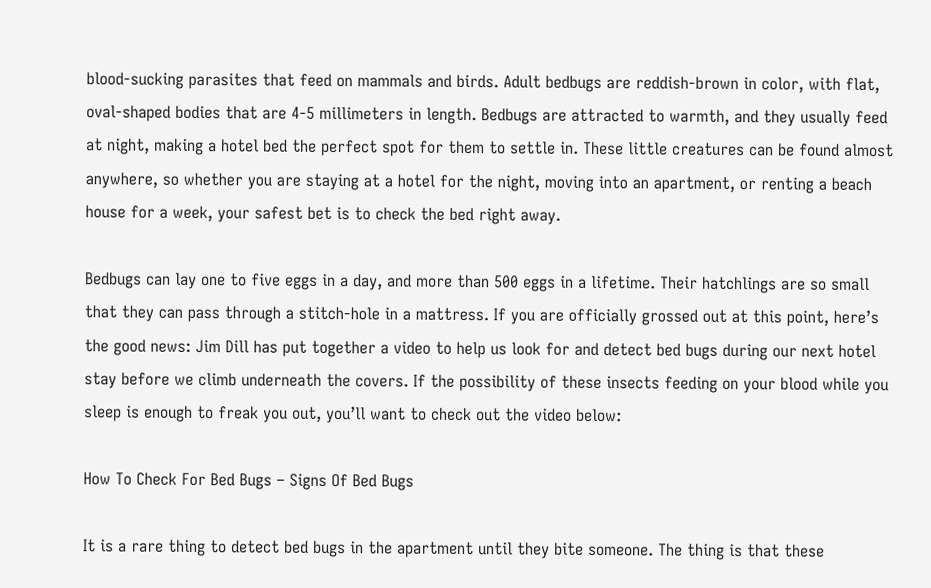blood-sucking parasites that feed on mammals and birds. Adult bedbugs are reddish-brown in color, with flat, oval-shaped bodies that are 4-5 millimeters in length. Bedbugs are attracted to warmth, and they usually feed at night, making a hotel bed the perfect spot for them to settle in. These little creatures can be found almost anywhere, so whether you are staying at a hotel for the night, moving into an apartment, or renting a beach house for a week, your safest bet is to check the bed right away.

Bedbugs can lay one to five eggs in a day, and more than 500 eggs in a lifetime. Their hatchlings are so small that they can pass through a stitch-hole in a mattress. If you are officially grossed out at this point, here’s the good news: Jim Dill has put together a video to help us look for and detect bed bugs during our next hotel stay before we climb underneath the covers. If the possibility of these insects feeding on your blood while you sleep is enough to freak you out, you’ll want to check out the video below:

How To Check For Bed Bugs – Signs Of Bed Bugs

It is a rare thing to detect bed bugs in the apartment until they bite someone. The thing is that these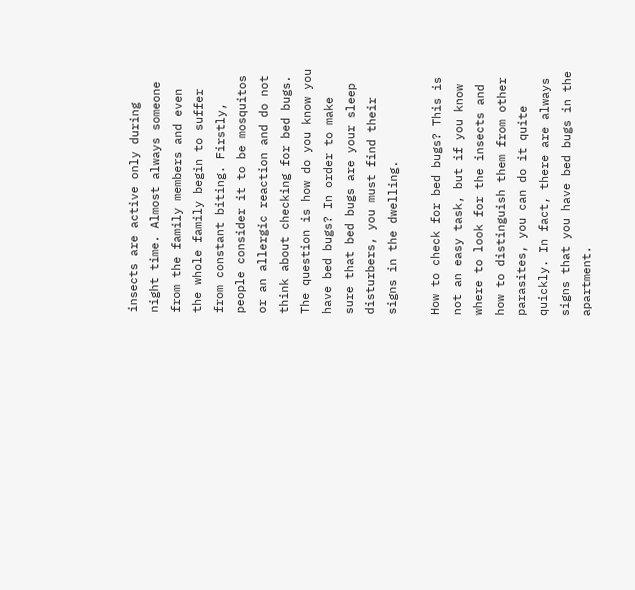insects are active only during night time. Almost always someone from the family members and even the whole family begin to suffer from constant biting. Firstly, people consider it to be mosquitos or an allergic reaction and do not think about checking for bed bugs. The question is how do you know you have bed bugs? In order to make sure that bed bugs are your sleep disturbers, you must find their signs in the dwelling.

How to check for bed bugs? This is not an easy task, but if you know where to look for the insects and how to distinguish them from other parasites, you can do it quite quickly. In fact, there are always signs that you have bed bugs in the apartment.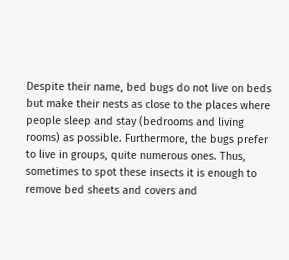Despite their name, bed bugs do not live on beds but make their nests as close to the places where people sleep and stay (bedrooms and living rooms) as possible. Furthermore, the bugs prefer to live in groups, quite numerous ones. Thus, sometimes to spot these insects it is enough to remove bed sheets and covers and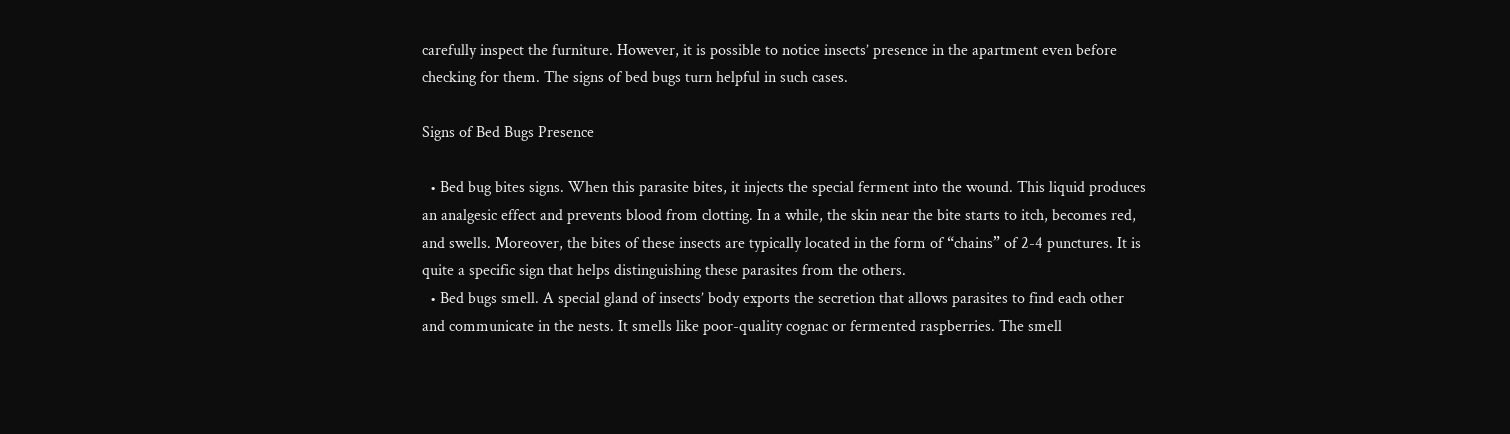carefully inspect the furniture. However, it is possible to notice insects’ presence in the apartment even before checking for them. The signs of bed bugs turn helpful in such cases.

Signs of Bed Bugs Presence

  • Bed bug bites signs. When this parasite bites, it injects the special ferment into the wound. This liquid produces an analgesic effect and prevents blood from clotting. In a while, the skin near the bite starts to itch, becomes red, and swells. Moreover, the bites of these insects are typically located in the form of “chains” of 2-4 punctures. It is quite a specific sign that helps distinguishing these parasites from the others.
  • Bed bugs smell. A special gland of insects’ body exports the secretion that allows parasites to find each other and communicate in the nests. It smells like poor-quality cognac or fermented raspberries. The smell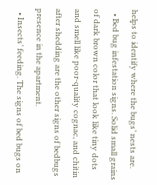helps to identify where the bugs’ nests are.
  • Bed bug infestation signs. Solid small grains of dark brown color that look like tiny dots and smell like poor-quality cognac, and chitin after shedding are the other signs of bedbugs presence in the apartment.
  • Insects’ feeding. The signs of bed bugs on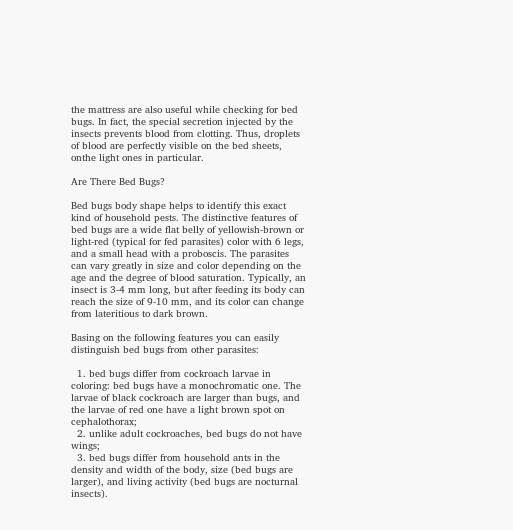the mattress are also useful while checking for bed bugs. In fact, the special secretion injected by the insects prevents blood from clotting. Thus, droplets of blood are perfectly visible on the bed sheets, onthe light ones in particular.

Are There Bed Bugs?

Bed bugs body shape helps to identify this exact kind of household pests. The distinctive features of bed bugs are a wide flat belly of yellowish-brown or light-red (typical for fed parasites) color with 6 legs, and a small head with a proboscis. The parasites can vary greatly in size and color depending on the age and the degree of blood saturation. Typically, an insect is 3-4 mm long, but after feeding its body can reach the size of 9-10 mm, and its color can change from lateritious to dark brown.

Basing on the following features you can easily distinguish bed bugs from other parasites:

  1. bed bugs differ from cockroach larvae in coloring: bed bugs have a monochromatic one. The larvae of black cockroach are larger than bugs, and the larvae of red one have a light brown spot on cephalothorax;
  2. unlike adult cockroaches, bed bugs do not have wings;
  3. bed bugs differ from household ants in the density and width of the body, size (bed bugs are larger), and living activity (bed bugs are nocturnal insects).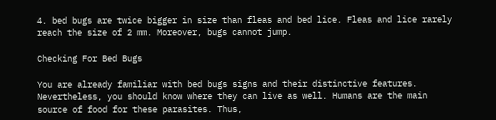4. bed bugs are twice bigger in size than fleas and bed lice. Fleas and lice rarely reach the size of 2 mm. Moreover, bugs cannot jump.

Checking For Bed Bugs

You are already familiar with bed bugs signs and their distinctive features. Nevertheless, you should know where they can live as well. Humans are the main source of food for these parasites. Thus,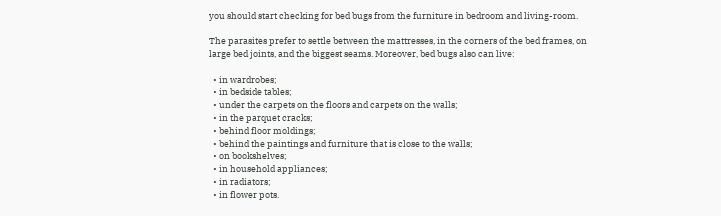you should start checking for bed bugs from the furniture in bedroom and living-room.

The parasites prefer to settle between the mattresses, in the corners of the bed frames, on large bed joints, and the biggest seams. Moreover, bed bugs also can live:

  • in wardrobes;
  • in bedside tables;
  • under the carpets on the floors and carpets on the walls;
  • in the parquet cracks;
  • behind floor moldings;
  • behind the paintings and furniture that is close to the walls;
  • on bookshelves;
  • in household appliances;
  • in radiators;
  • in flower pots.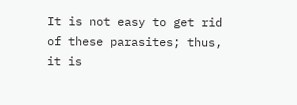It is not easy to get rid of these parasites; thus, it is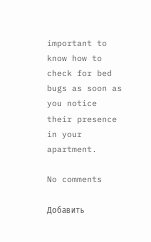important to know how to check for bed bugs as soon as you notice their presence in your apartment.

No comments

Добавить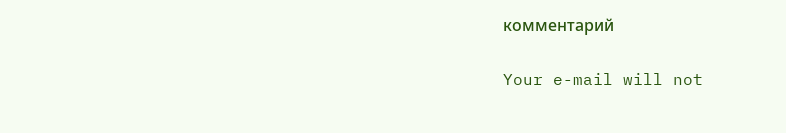комментарий

Your e-mail will not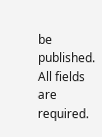be published. All fields are required.